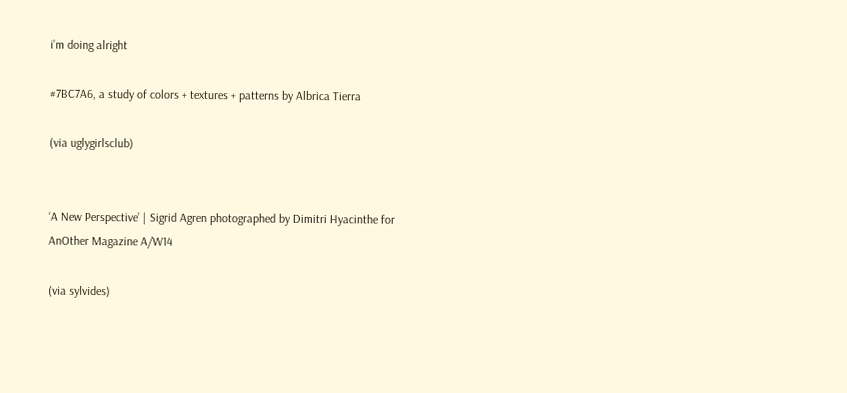i’m doing alright

#7BC7A6, a study of colors + textures + patterns by Albrica Tierra

(via uglygirlsclub)


‘A New Perspective’ | Sigrid Agren photographed by Dimitri Hyacinthe for AnOther Magazine A/W14

(via sylvides)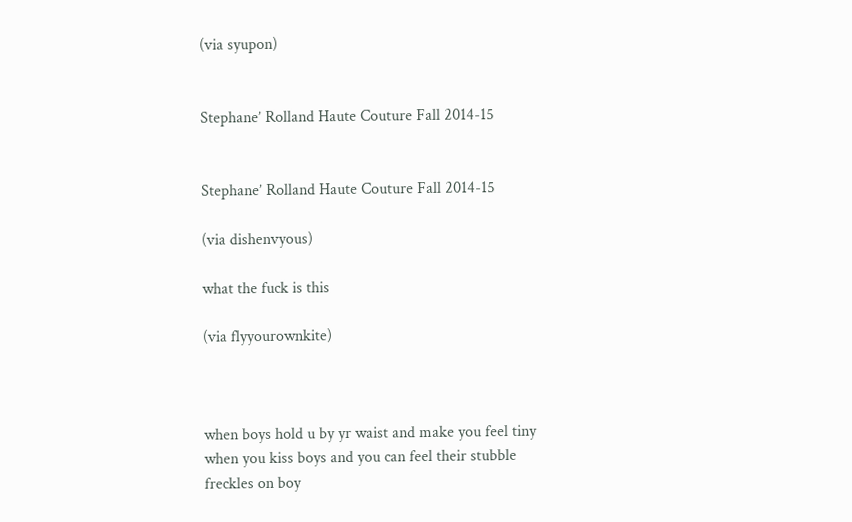(via syupon)


Stephane’ Rolland Haute Couture Fall 2014-15


Stephane’ Rolland Haute Couture Fall 2014-15

(via dishenvyous)

what the fuck is this

(via flyyourownkite)



when boys hold u by yr waist and make you feel tiny
when you kiss boys and you can feel their stubble
freckles on boy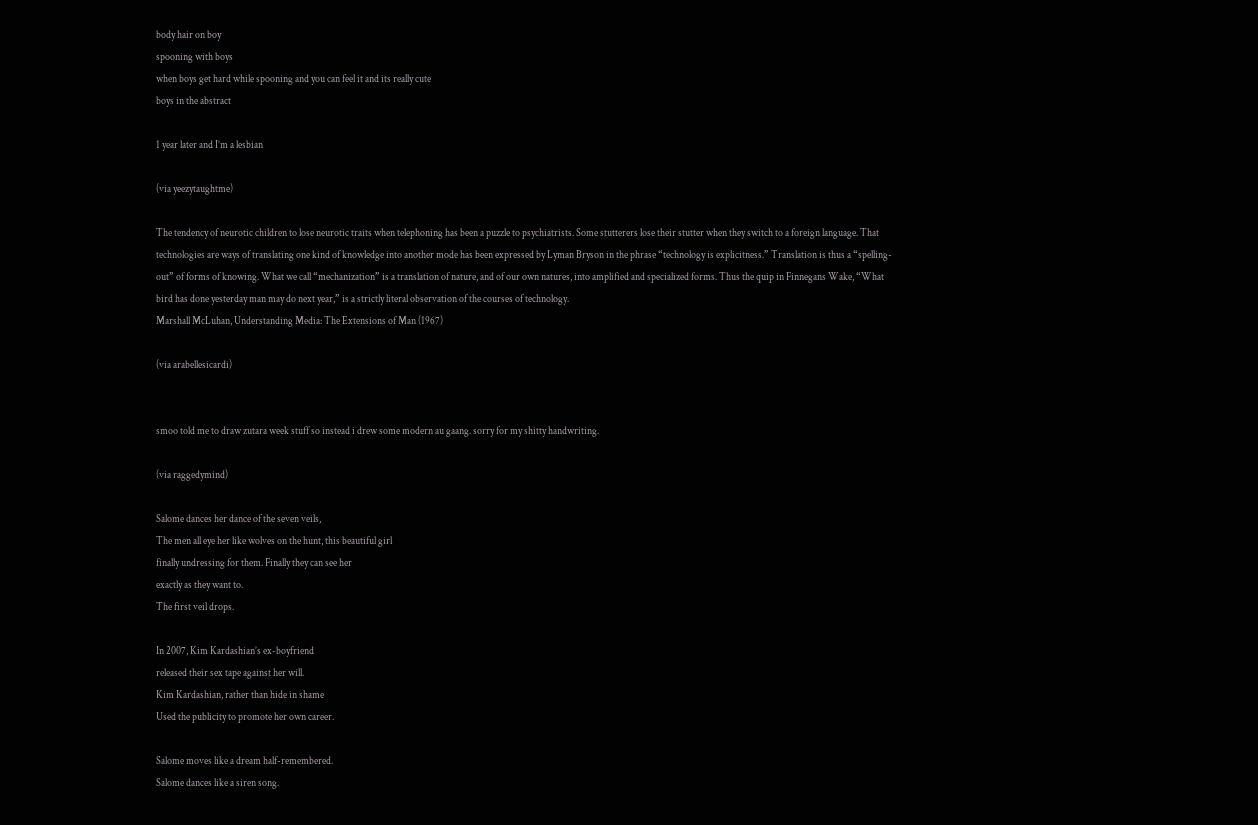body hair on boy
spooning with boys
when boys get hard while spooning and you can feel it and its really cute
boys in the abstract

1 year later and I’m a lesbian

(via yeezytaughtme)

The tendency of neurotic children to lose neurotic traits when telephoning has been a puzzle to psychiatrists. Some stutterers lose their stutter when they switch to a foreign language. That technologies are ways of translating one kind of knowledge into another mode has been expressed by Lyman Bryson in the phrase “technology is explicitness.” Translation is thus a “spelling-out” of forms of knowing. What we call “mechanization” is a translation of nature, and of our own natures, into amplified and specialized forms. Thus the quip in Finnegans Wake, “What bird has done yesterday man may do next year,” is a strictly literal observation of the courses of technology.
Marshall McLuhan, Understanding Media: The Extensions of Man (1967)

(via arabellesicardi)


smoo told me to draw zutara week stuff so instead i drew some modern au gaang. sorry for my shitty handwriting.

(via raggedymind)

Salome dances her dance of the seven veils,
The men all eye her like wolves on the hunt, this beautiful girl
finally undressing for them. Finally they can see her
exactly as they want to.
The first veil drops.

In 2007, Kim Kardashian’s ex-boyfriend
released their sex tape against her will.
Kim Kardashian, rather than hide in shame
Used the publicity to promote her own career.

Salome moves like a dream half-remembered.
Salome dances like a siren song.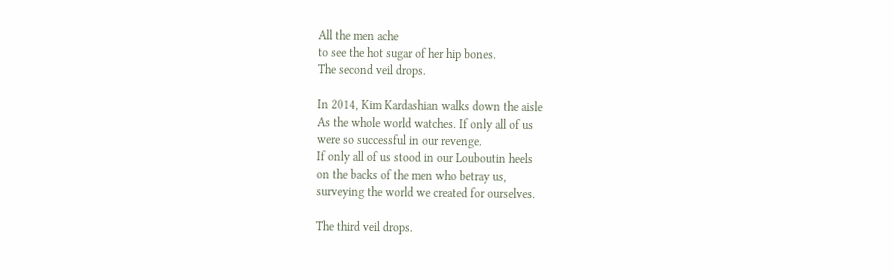All the men ache
to see the hot sugar of her hip bones.
The second veil drops.

In 2014, Kim Kardashian walks down the aisle
As the whole world watches. If only all of us
were so successful in our revenge.
If only all of us stood in our Louboutin heels
on the backs of the men who betray us,
surveying the world we created for ourselves.

The third veil drops.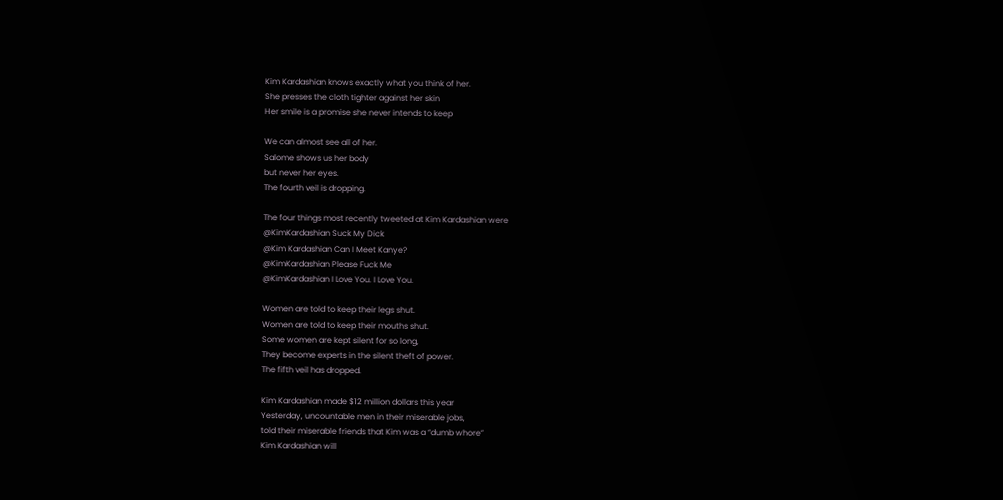Kim Kardashian knows exactly what you think of her.
She presses the cloth tighter against her skin
Her smile is a promise she never intends to keep

We can almost see all of her.
Salome shows us her body
but never her eyes.
The fourth veil is dropping.

The four things most recently tweeted at Kim Kardashian were
@KimKardashian Suck My Dick
@Kim Kardashian Can I Meet Kanye?
@KimKardashian Please Fuck Me
@KimKardashian I Love You. I Love You.

Women are told to keep their legs shut.
Women are told to keep their mouths shut.
Some women are kept silent for so long,
They become experts in the silent theft of power.
The fifth veil has dropped.

Kim Kardashian made $12 million dollars this year
Yesterday, uncountable men in their miserable jobs,
told their miserable friends that Kim was a “dumb whore”
Kim Kardashian will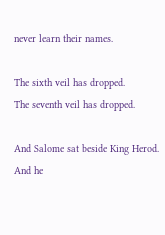never learn their names.

The sixth veil has dropped.
The seventh veil has dropped.

And Salome sat beside King Herod. And he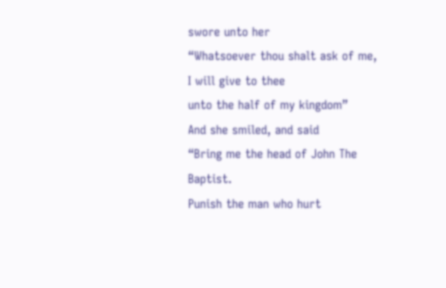swore unto her
“Whatsoever thou shalt ask of me, I will give to thee
unto the half of my kingdom”
And she smiled, and said
“Bring me the head of John The Baptist.
Punish the man who hurt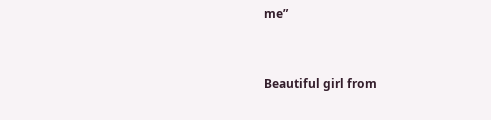me”


Beautiful girl from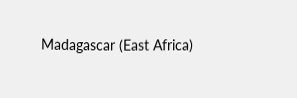Madagascar (East Africa)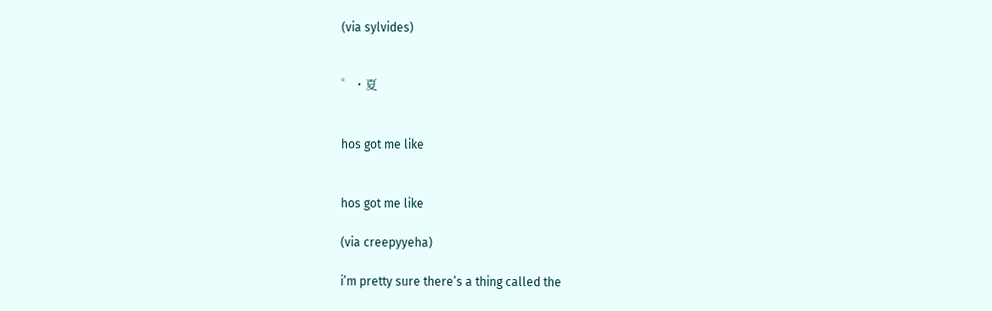(via sylvides)


゜・夏


hos got me like


hos got me like

(via creepyyeha)

i’m pretty sure there’s a thing called the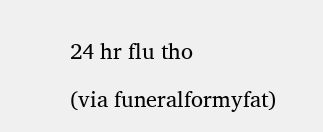24 hr flu tho

(via funeralformyfat)